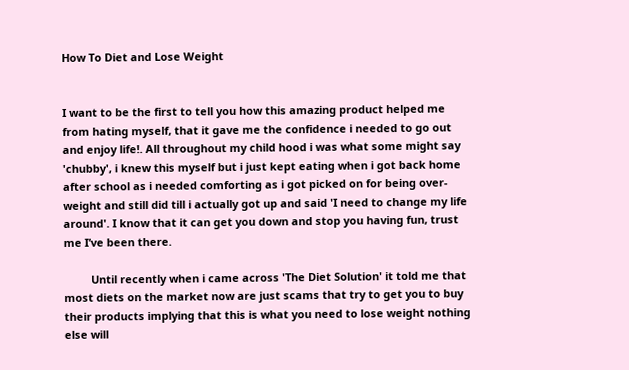How To Diet and Lose Weight


I want to be the first to tell you how this amazing product helped me from hating myself, that it gave me the confidence i needed to go out and enjoy life!. All throughout my child hood i was what some might say 'chubby', i knew this myself but i just kept eating when i got back home after school as i needed comforting as i got picked on for being over-weight and still did till i actually got up and said 'I need to change my life around'. I know that it can get you down and stop you having fun, trust me I’ve been there.

         Until recently when i came across 'The Diet Solution' it told me that most diets on the market now are just scams that try to get you to buy their products implying that this is what you need to lose weight nothing else will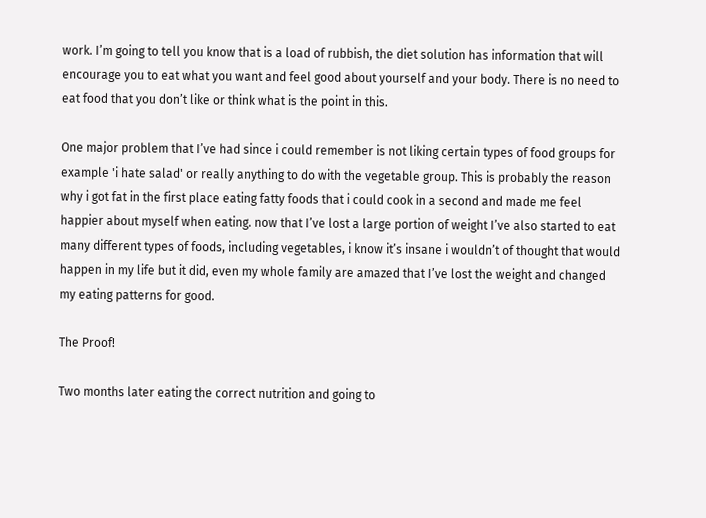work. I’m going to tell you know that is a load of rubbish, the diet solution has information that will encourage you to eat what you want and feel good about yourself and your body. There is no need to eat food that you don’t like or think what is the point in this.

One major problem that I’ve had since i could remember is not liking certain types of food groups for example 'i hate salad' or really anything to do with the vegetable group. This is probably the reason why i got fat in the first place eating fatty foods that i could cook in a second and made me feel happier about myself when eating. now that I’ve lost a large portion of weight I’ve also started to eat many different types of foods, including vegetables, i know it’s insane i wouldn’t of thought that would happen in my life but it did, even my whole family are amazed that I’ve lost the weight and changed my eating patterns for good.

The Proof!

Two months later eating the correct nutrition and going to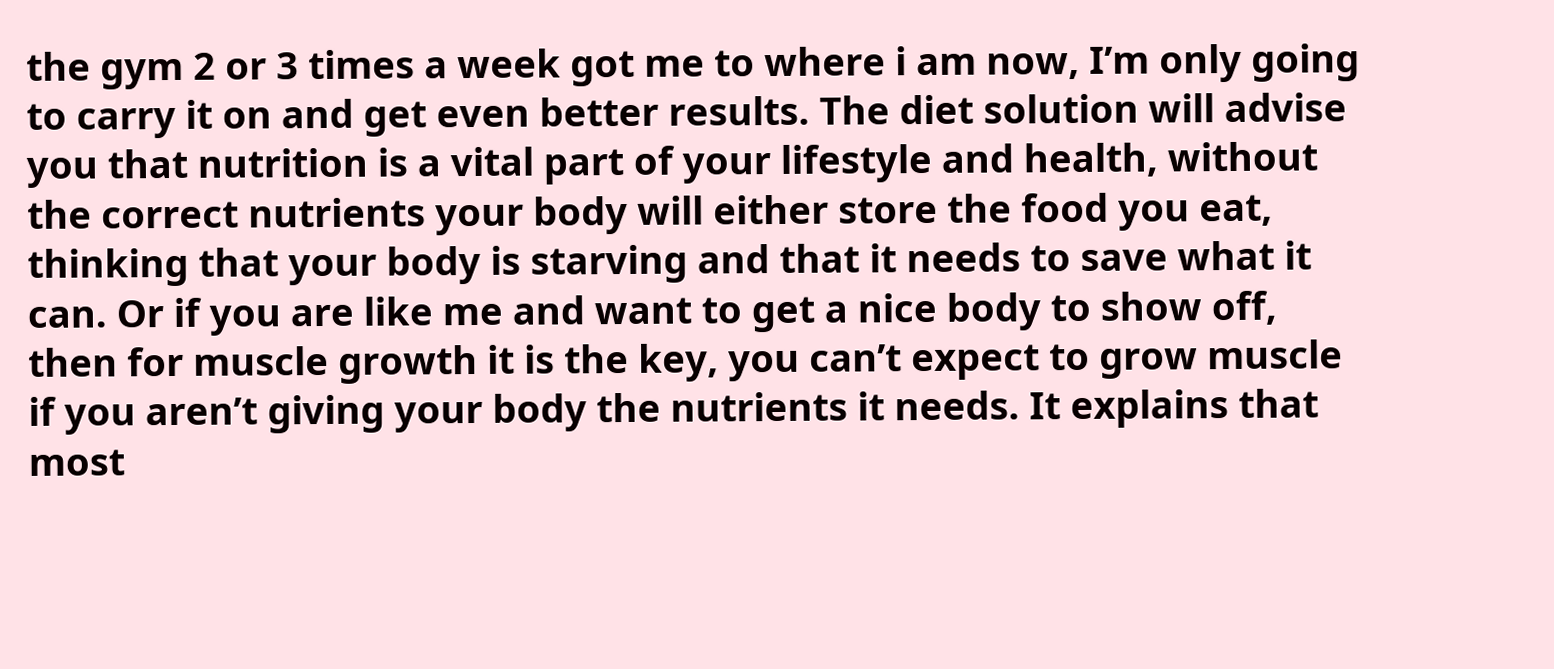the gym 2 or 3 times a week got me to where i am now, I’m only going to carry it on and get even better results. The diet solution will advise you that nutrition is a vital part of your lifestyle and health, without the correct nutrients your body will either store the food you eat, thinking that your body is starving and that it needs to save what it can. Or if you are like me and want to get a nice body to show off, then for muscle growth it is the key, you can’t expect to grow muscle if you aren’t giving your body the nutrients it needs. It explains that most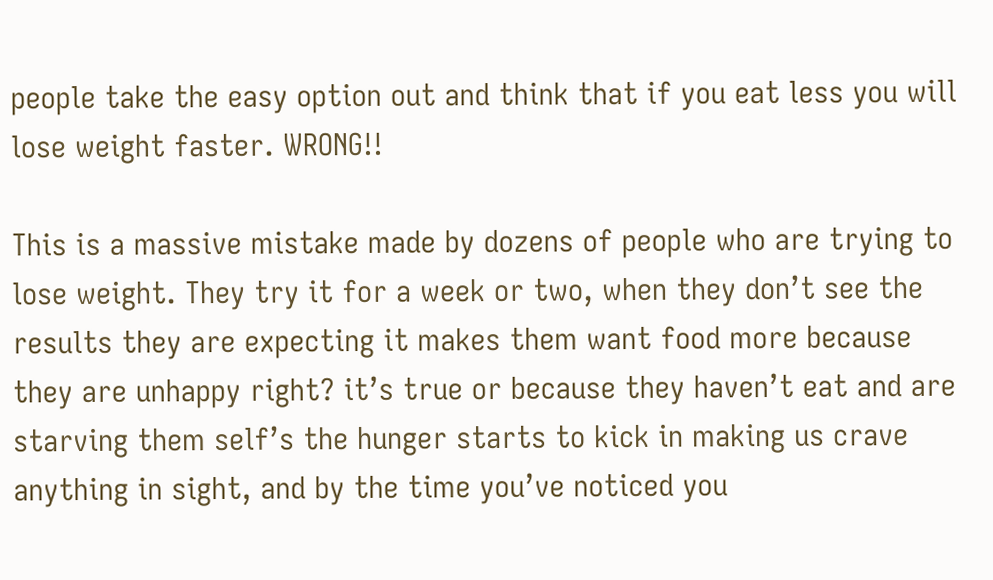people take the easy option out and think that if you eat less you will lose weight faster. WRONG!!

This is a massive mistake made by dozens of people who are trying to lose weight. They try it for a week or two, when they don’t see the results they are expecting it makes them want food more because they are unhappy right? it’s true or because they haven’t eat and are starving them self’s the hunger starts to kick in making us crave anything in sight, and by the time you’ve noticed you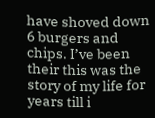have shoved down 6 burgers and chips. I’ve been their this was the story of my life for years till i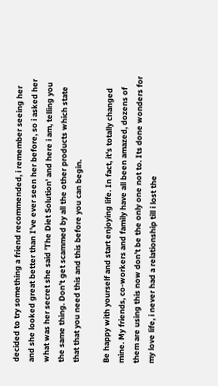decided to try something a friend recommended, i remember seeing her and she looked great better than I’ve ever seen her before, so i asked her what was her secret she said 'The Diet Solution' and here i am, telling you the same thing. Don’t get scammed by all the other products which state that that you need this and this before you can begin.

Be happy with yourself and start enjoying life. In fact, it's totally changed mine. My friends, co-workers and family have all been amazed, dozens of them are using this now don’t be the only one not to. Its done wonders for my love life, i never had a relationship till i lost the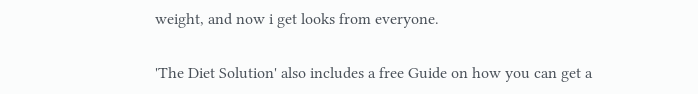weight, and now i get looks from everyone.

'The Diet Solution' also includes a free Guide on how you can get a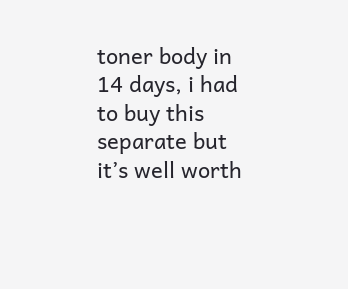toner body in 14 days, i had to buy this separate but it’s well worth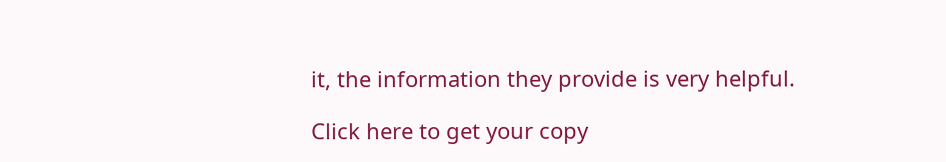it, the information they provide is very helpful.

Click here to get your copy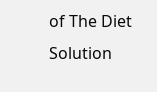of The Diet Solution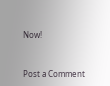Now!


Post a Comment